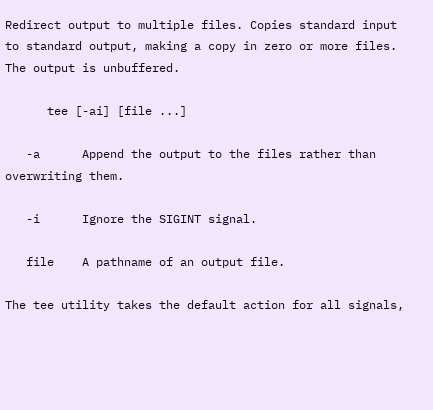Redirect output to multiple files. Copies standard input to standard output, making a copy in zero or more files. The output is unbuffered.

      tee [-ai] [file ...]

   -a      Append the output to the files rather than overwriting them.

   -i      Ignore the SIGINT signal.

   file    A pathname of an output file.

The tee utility takes the default action for all signals,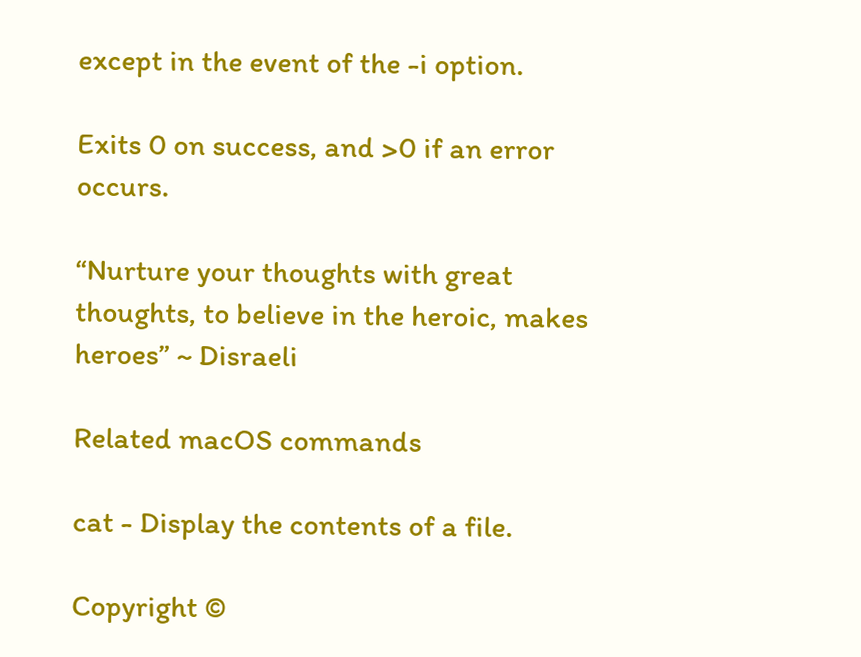except in the event of the -i option.

Exits 0 on success, and >0 if an error occurs.

“Nurture your thoughts with great thoughts, to believe in the heroic, makes heroes” ~ Disraeli

Related macOS commands

cat - Display the contents of a file.

Copyright ©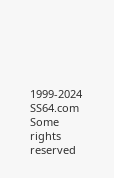1999-2024 SS64.com
Some rights reserved